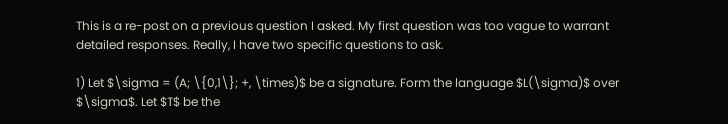This is a re-post on a previous question I asked. My first question was too vague to warrant detailed responses. Really, I have two specific questions to ask.

1) Let $\sigma = (A; \{0,1\}; +, \times)$ be a signature. Form the language $L(\sigma)$ over $\sigma$. Let $T$ be the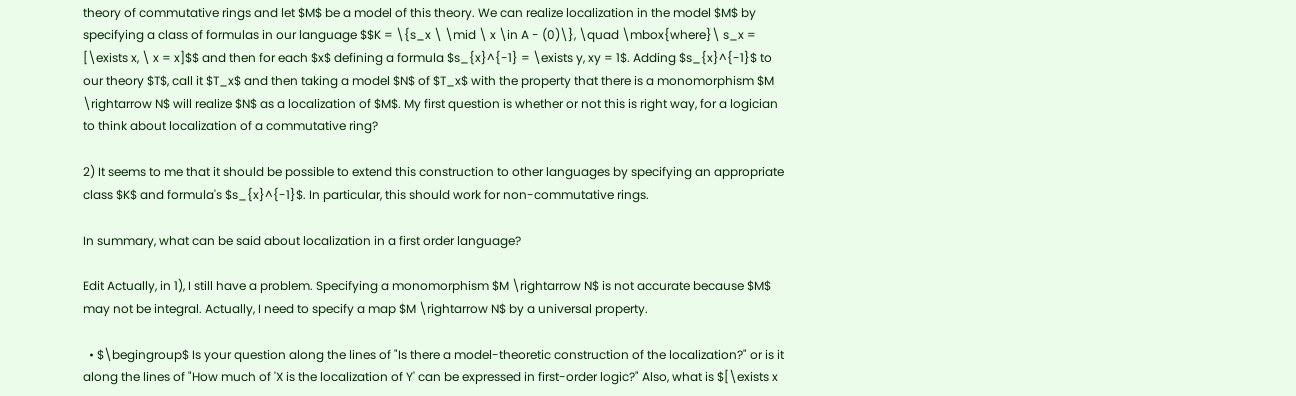theory of commutative rings and let $M$ be a model of this theory. We can realize localization in the model $M$ by specifying a class of formulas in our language $$K = \{s_x \ \mid \ x \in A - (0)\}, \quad \mbox{where}\ s_x = [\exists x, \ x = x]$$ and then for each $x$ defining a formula $s_{x}^{-1} = \exists y, xy = 1$. Adding $s_{x}^{-1}$ to our theory $T$, call it $T_x$ and then taking a model $N$ of $T_x$ with the property that there is a monomorphism $M \rightarrow N$ will realize $N$ as a localization of $M$. My first question is whether or not this is right way, for a logician to think about localization of a commutative ring?

2) It seems to me that it should be possible to extend this construction to other languages by specifying an appropriate class $K$ and formula's $s_{x}^{-1}$. In particular, this should work for non-commutative rings.

In summary, what can be said about localization in a first order language?

Edit Actually, in 1), I still have a problem. Specifying a monomorphism $M \rightarrow N$ is not accurate because $M$ may not be integral. Actually, I need to specify a map $M \rightarrow N$ by a universal property.

  • $\begingroup$ Is your question along the lines of "Is there a model-theoretic construction of the localization?" or is it along the lines of "How much of 'X is the localization of Y' can be expressed in first-order logic?" Also, what is $[\exists x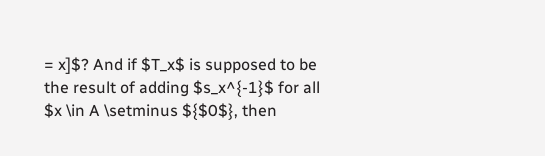= x]$? And if $T_x$ is supposed to be the result of adding $s_x^{-1}$ for all $x \in A \setminus ${$0$}, then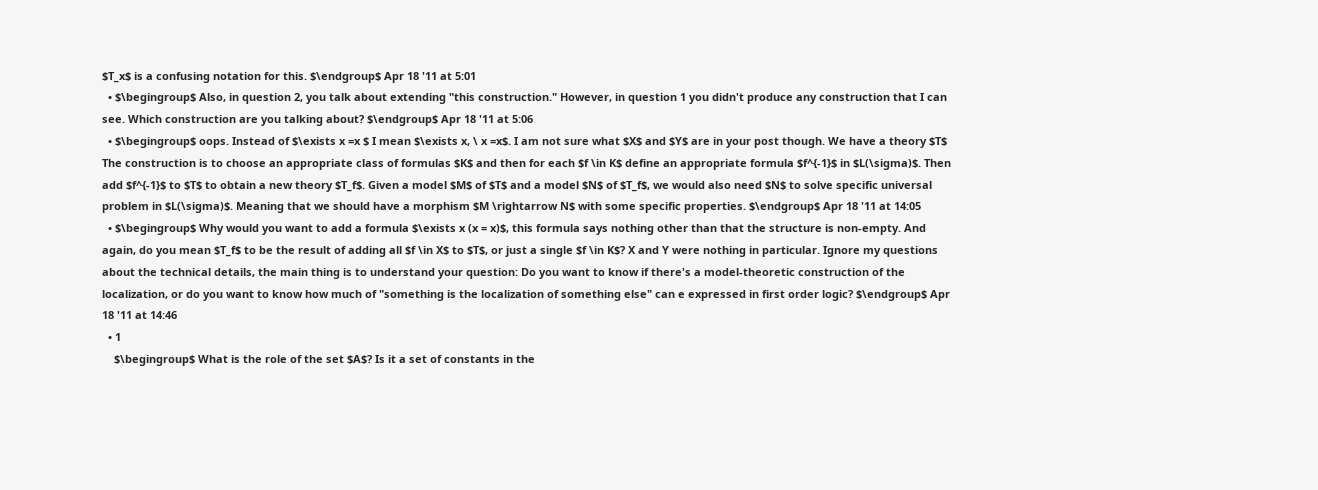$T_x$ is a confusing notation for this. $\endgroup$ Apr 18 '11 at 5:01
  • $\begingroup$ Also, in question 2, you talk about extending "this construction." However, in question 1 you didn't produce any construction that I can see. Which construction are you talking about? $\endgroup$ Apr 18 '11 at 5:06
  • $\begingroup$ oops. Instead of $\exists x =x $ I mean $\exists x, \ x =x$. I am not sure what $X$ and $Y$ are in your post though. We have a theory $T$ The construction is to choose an appropriate class of formulas $K$ and then for each $f \in K$ define an appropriate formula $f^{-1}$ in $L(\sigma)$. Then add $f^{-1}$ to $T$ to obtain a new theory $T_f$. Given a model $M$ of $T$ and a model $N$ of $T_f$, we would also need $N$ to solve specific universal problem in $L(\sigma)$. Meaning that we should have a morphism $M \rightarrow N$ with some specific properties. $\endgroup$ Apr 18 '11 at 14:05
  • $\begingroup$ Why would you want to add a formula $\exists x (x = x)$, this formula says nothing other than that the structure is non-empty. And again, do you mean $T_f$ to be the result of adding all $f \in X$ to $T$, or just a single $f \in K$? X and Y were nothing in particular. Ignore my questions about the technical details, the main thing is to understand your question: Do you want to know if there's a model-theoretic construction of the localization, or do you want to know how much of "something is the localization of something else" can e expressed in first order logic? $\endgroup$ Apr 18 '11 at 14:46
  • 1
    $\begingroup$ What is the role of the set $A$? Is it a set of constants in the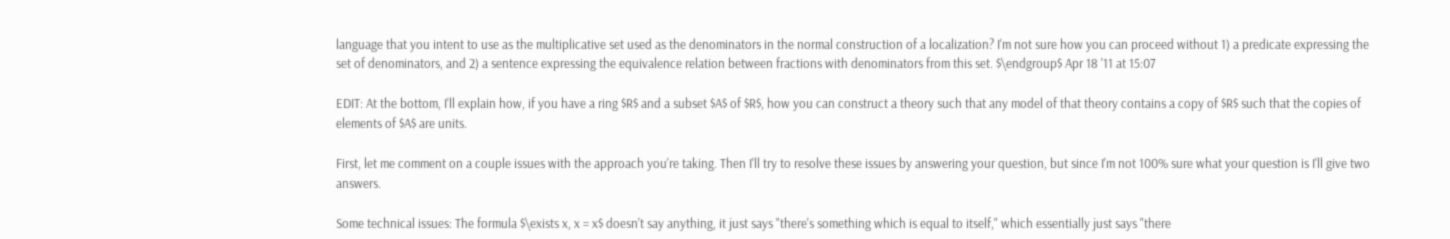language that you intent to use as the multiplicative set used as the denominators in the normal construction of a localization? I'm not sure how you can proceed without 1) a predicate expressing the set of denominators, and 2) a sentence expressing the equivalence relation between fractions with denominators from this set. $\endgroup$ Apr 18 '11 at 15:07

EDIT: At the bottom, I'll explain how, if you have a ring $R$ and a subset $A$ of $R$, how you can construct a theory such that any model of that theory contains a copy of $R$ such that the copies of elements of $A$ are units.

First, let me comment on a couple issues with the approach you're taking. Then I'll try to resolve these issues by answering your question, but since I'm not 100% sure what your question is I'll give two answers.

Some technical issues: The formula $\exists x, x = x$ doesn't say anything, it just says "there's something which is equal to itself," which essentially just says "there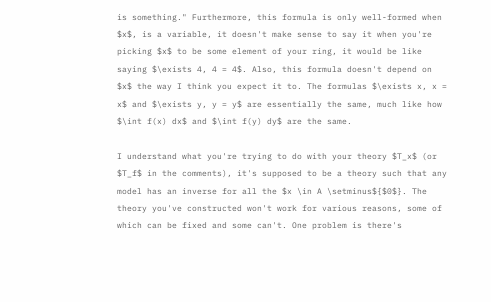is something." Furthermore, this formula is only well-formed when $x$, is a variable, it doesn't make sense to say it when you're picking $x$ to be some element of your ring, it would be like saying $\exists 4, 4 = 4$. Also, this formula doesn't depend on $x$ the way I think you expect it to. The formulas $\exists x, x = x$ and $\exists y, y = y$ are essentially the same, much like how $\int f(x) dx$ and $\int f(y) dy$ are the same.

I understand what you're trying to do with your theory $T_x$ (or $T_f$ in the comments), it's supposed to be a theory such that any model has an inverse for all the $x \in A \setminus${$0$}. The theory you've constructed won't work for various reasons, some of which can be fixed and some can't. One problem is there's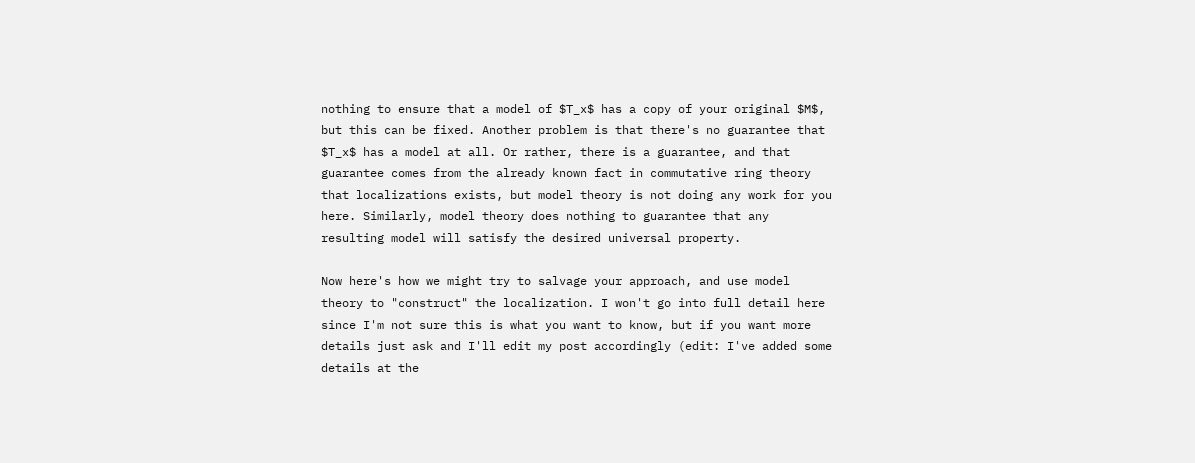nothing to ensure that a model of $T_x$ has a copy of your original $M$, but this can be fixed. Another problem is that there's no guarantee that $T_x$ has a model at all. Or rather, there is a guarantee, and that guarantee comes from the already known fact in commutative ring theory that localizations exists, but model theory is not doing any work for you here. Similarly, model theory does nothing to guarantee that any resulting model will satisfy the desired universal property.

Now here's how we might try to salvage your approach, and use model theory to "construct" the localization. I won't go into full detail here since I'm not sure this is what you want to know, but if you want more details just ask and I'll edit my post accordingly (edit: I've added some details at the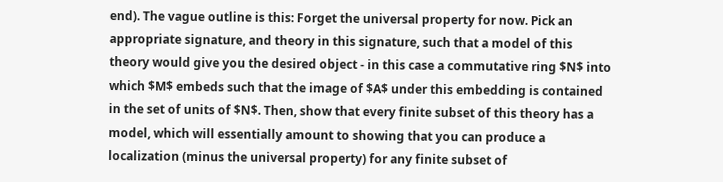end). The vague outline is this: Forget the universal property for now. Pick an appropriate signature, and theory in this signature, such that a model of this theory would give you the desired object - in this case a commutative ring $N$ into which $M$ embeds such that the image of $A$ under this embedding is contained in the set of units of $N$. Then, show that every finite subset of this theory has a model, which will essentially amount to showing that you can produce a localization (minus the universal property) for any finite subset of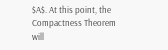$A$. At this point, the Compactness Theorem will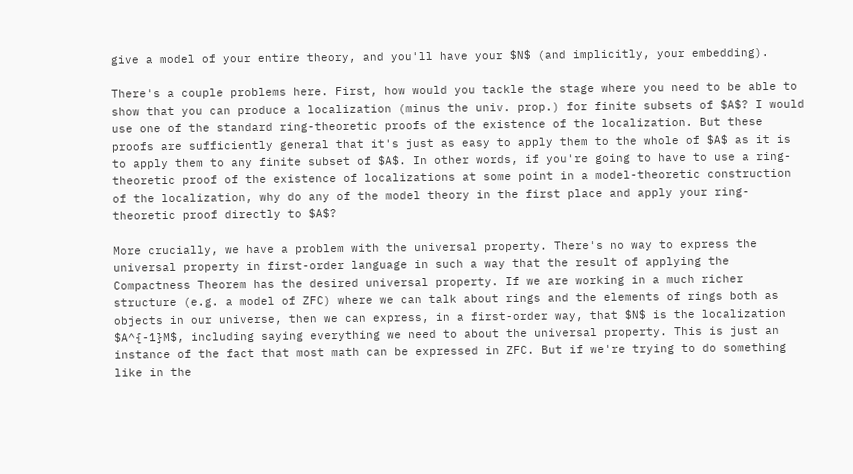give a model of your entire theory, and you'll have your $N$ (and implicitly, your embedding).

There's a couple problems here. First, how would you tackle the stage where you need to be able to show that you can produce a localization (minus the univ. prop.) for finite subsets of $A$? I would use one of the standard ring-theoretic proofs of the existence of the localization. But these proofs are sufficiently general that it's just as easy to apply them to the whole of $A$ as it is to apply them to any finite subset of $A$. In other words, if you're going to have to use a ring-theoretic proof of the existence of localizations at some point in a model-theoretic construction of the localization, why do any of the model theory in the first place and apply your ring-theoretic proof directly to $A$?

More crucially, we have a problem with the universal property. There's no way to express the universal property in first-order language in such a way that the result of applying the Compactness Theorem has the desired universal property. If we are working in a much richer structure (e.g. a model of ZFC) where we can talk about rings and the elements of rings both as objects in our universe, then we can express, in a first-order way, that $N$ is the localization $A^{-1}M$, including saying everything we need to about the universal property. This is just an instance of the fact that most math can be expressed in ZFC. But if we're trying to do something like in the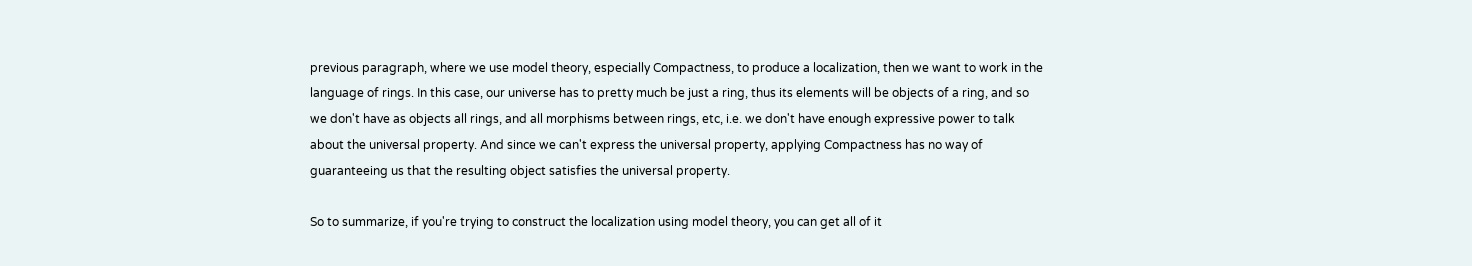previous paragraph, where we use model theory, especially Compactness, to produce a localization, then we want to work in the language of rings. In this case, our universe has to pretty much be just a ring, thus its elements will be objects of a ring, and so we don't have as objects all rings, and all morphisms between rings, etc, i.e. we don't have enough expressive power to talk about the universal property. And since we can't express the universal property, applying Compactness has no way of guaranteeing us that the resulting object satisfies the universal property.

So to summarize, if you're trying to construct the localization using model theory, you can get all of it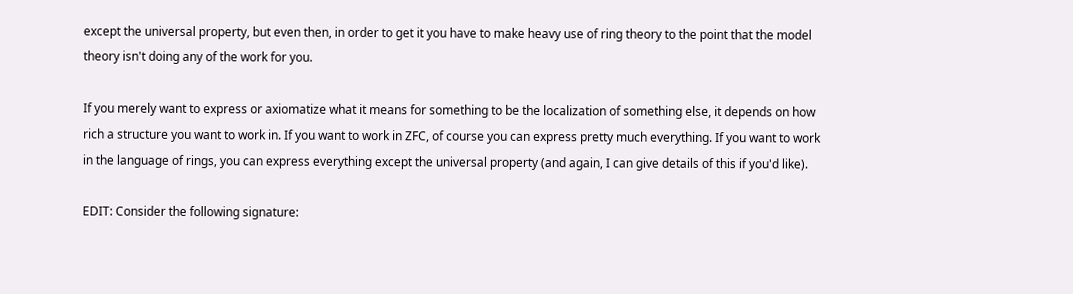except the universal property, but even then, in order to get it you have to make heavy use of ring theory to the point that the model theory isn't doing any of the work for you.

If you merely want to express or axiomatize what it means for something to be the localization of something else, it depends on how rich a structure you want to work in. If you want to work in ZFC, of course you can express pretty much everything. If you want to work in the language of rings, you can express everything except the universal property (and again, I can give details of this if you'd like).

EDIT: Consider the following signature: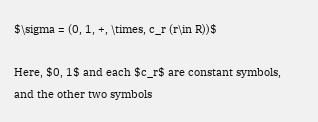$\sigma = (0, 1, +, \times, c_r (r\in R))$

Here, $0, 1$ and each $c_r$ are constant symbols, and the other two symbols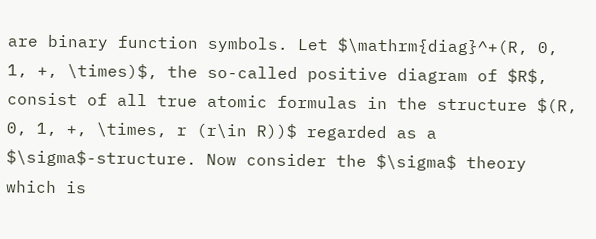are binary function symbols. Let $\mathrm{diag}^+(R, 0, 1, +, \times)$, the so-called positive diagram of $R$, consist of all true atomic formulas in the structure $(R, 0, 1, +, \times, r (r\in R))$ regarded as a $\sigma$-structure. Now consider the $\sigma$ theory which is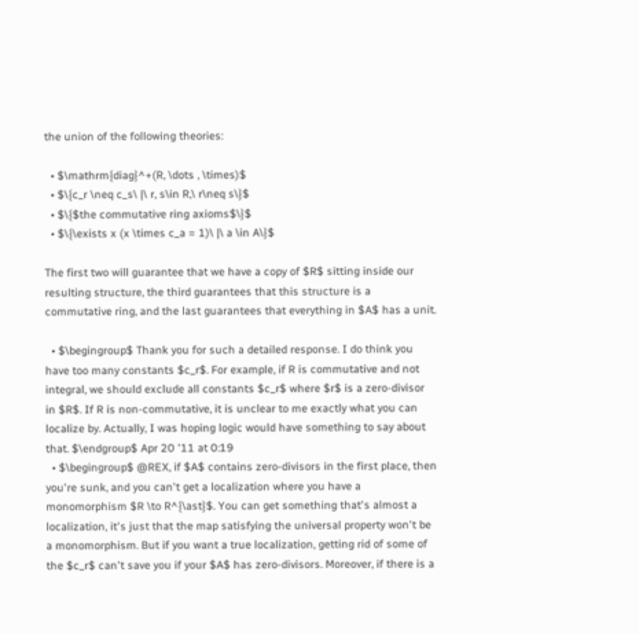the union of the following theories:

  • $\mathrm{diag}^+(R, \dots , \times)$
  • $\{c_r \neq c_s\ |\ r, s\in R,\ r\neq s\}$
  • $\{$the commutative ring axioms$\}$
  • $\{\exists x (x \times c_a = 1)\ |\ a \in A\}$

The first two will guarantee that we have a copy of $R$ sitting inside our resulting structure, the third guarantees that this structure is a commutative ring, and the last guarantees that everything in $A$ has a unit.

  • $\begingroup$ Thank you for such a detailed response. I do think you have too many constants $c_r$. For example, if R is commutative and not integral, we should exclude all constants $c_r$ where $r$ is a zero-divisor in $R$. If R is non-commutative, it is unclear to me exactly what you can localize by. Actually, I was hoping logic would have something to say about that. $\endgroup$ Apr 20 '11 at 0:19
  • $\begingroup$ @REX, if $A$ contains zero-divisors in the first place, then you're sunk, and you can't get a localization where you have a monomorphism $R \to R^{\ast}$. You can get something that's almost a localization, it's just that the map satisfying the universal property won't be a monomorphism. But if you want a true localization, getting rid of some of the $c_r$ can't save you if your $A$ has zero-divisors. Moreover, if there is a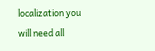localization you will need all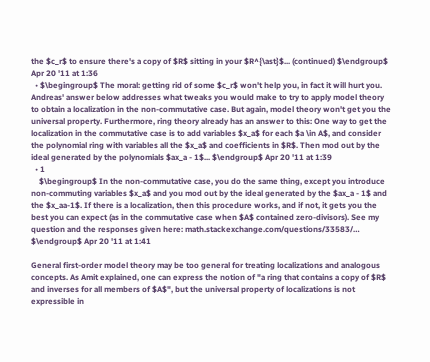the $c_r$ to ensure there's a copy of $R$ sitting in your $R^{\ast}$... (continued) $\endgroup$ Apr 20 '11 at 1:36
  • $\begingroup$ The moral: getting rid of some $c_r$ won't help you, in fact it will hurt you. Andreas' answer below addresses what tweaks you would make to try to apply model theory to obtain a localization in the non-commutative case. But again, model theory won't get you the universal property. Furthermore, ring theory already has an answer to this: One way to get the localization in the commutative case is to add variables $x_a$ for each $a \in A$, and consider the polynomial ring with variables all the $x_a$ and coefficients in $R$. Then mod out by the ideal generated by the polynomials $ax_a - 1$... $\endgroup$ Apr 20 '11 at 1:39
  • 1
    $\begingroup$ In the non-commutative case, you do the same thing, except you introduce non-commuting variables $x_a$ and you mod out by the ideal generated by the $ax_a - 1$ and the $x_aa-1$. If there is a localization, then this procedure works, and if not, it gets you the best you can expect (as in the commutative case when $A$ contained zero-divisors). See my question and the responses given here: math.stackexchange.com/questions/33583/… $\endgroup$ Apr 20 '11 at 1:41

General first-order model theory may be too general for treating localizations and analogous concepts. As Amit explained, one can express the notion of "a ring that contains a copy of $R$ and inverses for all members of $A$", but the universal property of localizations is not expressible in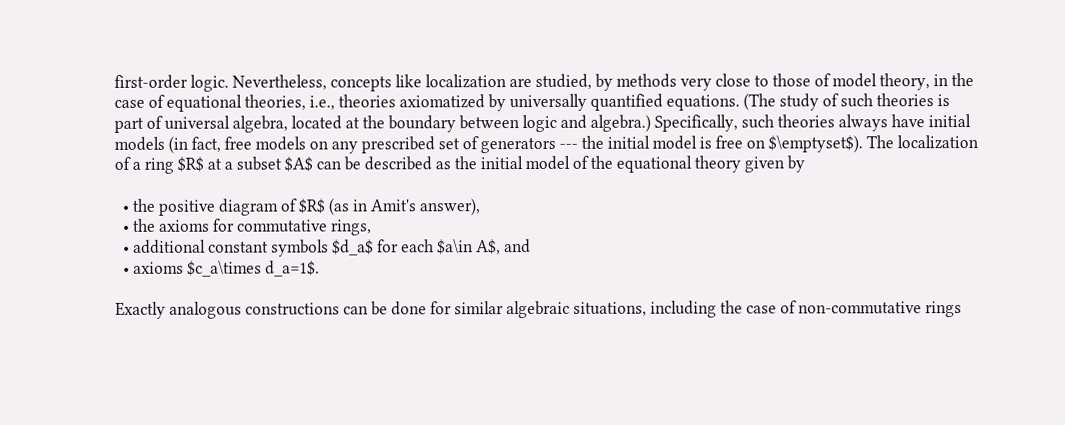first-order logic. Nevertheless, concepts like localization are studied, by methods very close to those of model theory, in the case of equational theories, i.e., theories axiomatized by universally quantified equations. (The study of such theories is part of universal algebra, located at the boundary between logic and algebra.) Specifically, such theories always have initial models (in fact, free models on any prescribed set of generators --- the initial model is free on $\emptyset$). The localization of a ring $R$ at a subset $A$ can be described as the initial model of the equational theory given by

  • the positive diagram of $R$ (as in Amit's answer),
  • the axioms for commutative rings,
  • additional constant symbols $d_a$ for each $a\in A$, and
  • axioms $c_a\times d_a=1$.

Exactly analogous constructions can be done for similar algebraic situations, including the case of non-commutative rings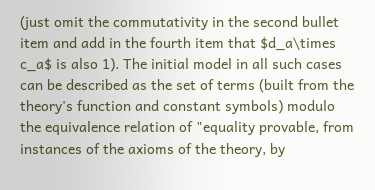(just omit the commutativity in the second bullet item and add in the fourth item that $d_a\times c_a$ is also 1). The initial model in all such cases can be described as the set of terms (built from the theory's function and constant symbols) modulo the equivalence relation of "equality provable, from instances of the axioms of the theory, by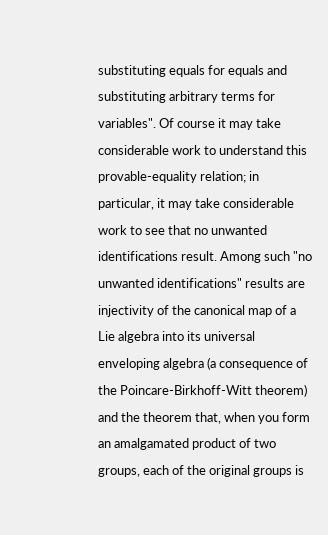substituting equals for equals and substituting arbitrary terms for variables". Of course it may take considerable work to understand this provable-equality relation; in particular, it may take considerable work to see that no unwanted identifications result. Among such "no unwanted identifications" results are injectivity of the canonical map of a Lie algebra into its universal enveloping algebra (a consequence of the Poincare-Birkhoff-Witt theorem) and the theorem that, when you form an amalgamated product of two groups, each of the original groups is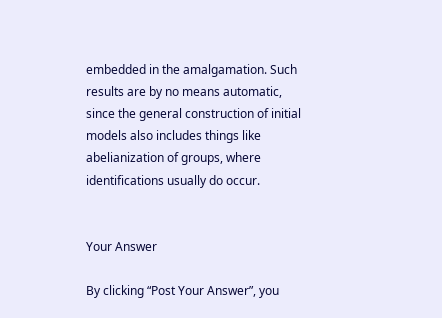embedded in the amalgamation. Such results are by no means automatic, since the general construction of initial models also includes things like abelianization of groups, where identifications usually do occur.


Your Answer

By clicking “Post Your Answer”, you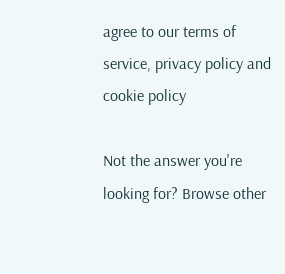agree to our terms of service, privacy policy and cookie policy

Not the answer you're looking for? Browse other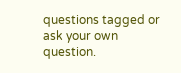questions tagged or ask your own question.